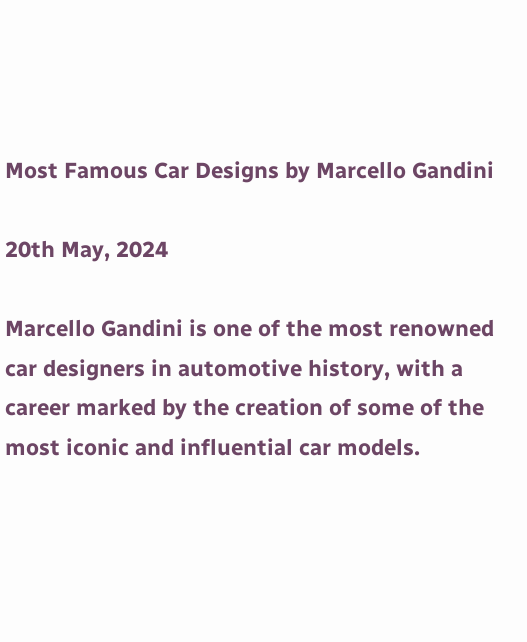Most Famous Car Designs by Marcello Gandini

20th May, 2024

Marcello Gandini is one of the most renowned car designers in automotive history, with a career marked by the creation of some of the most iconic and influential car models.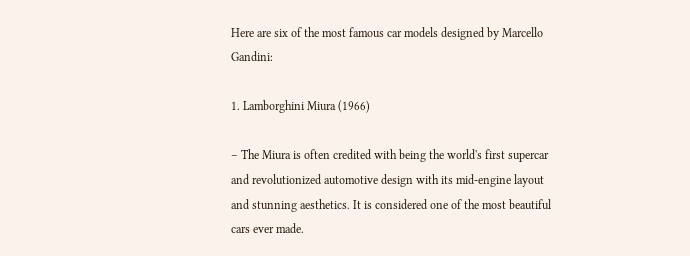Here are six of the most famous car models designed by Marcello Gandini:

1. Lamborghini Miura (1966)

– The Miura is often credited with being the world's first supercar and revolutionized automotive design with its mid-engine layout and stunning aesthetics. It is considered one of the most beautiful cars ever made.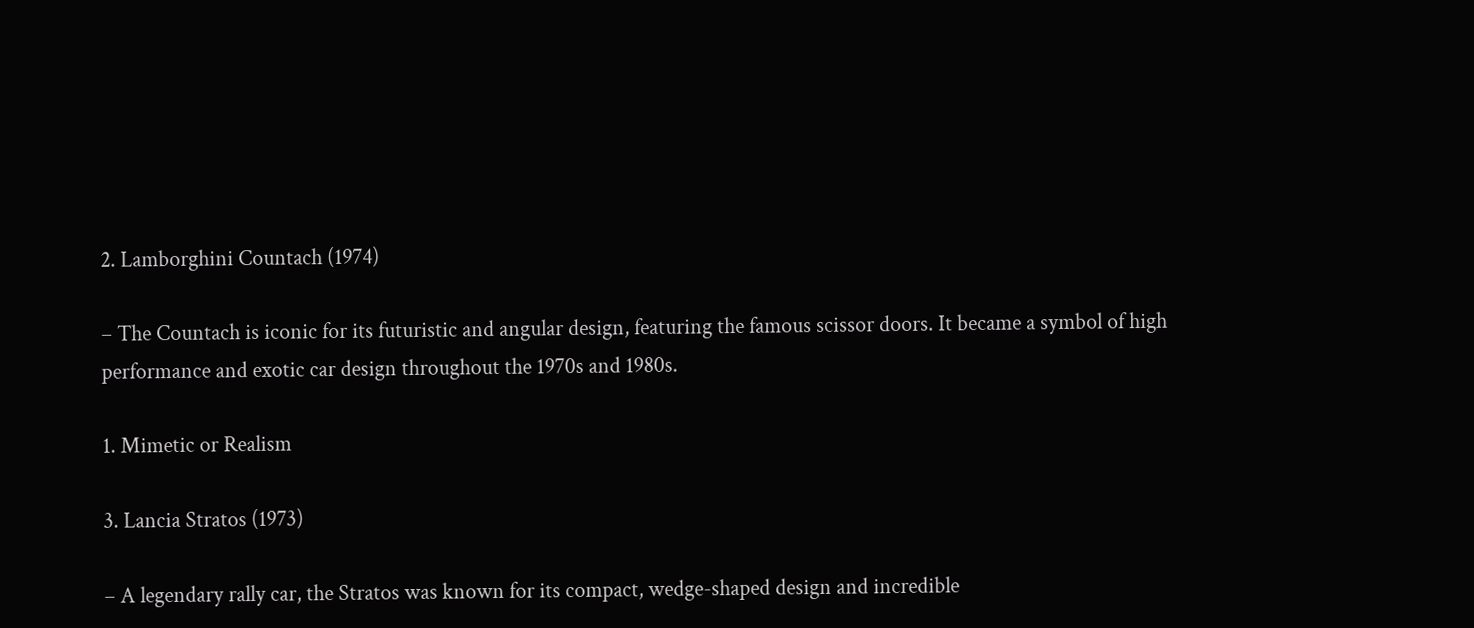2. Lamborghini Countach (1974)

– The Countach is iconic for its futuristic and angular design, featuring the famous scissor doors. It became a symbol of high performance and exotic car design throughout the 1970s and 1980s.

1. Mimetic or Realism

3. Lancia Stratos (1973)

– A legendary rally car, the Stratos was known for its compact, wedge-shaped design and incredible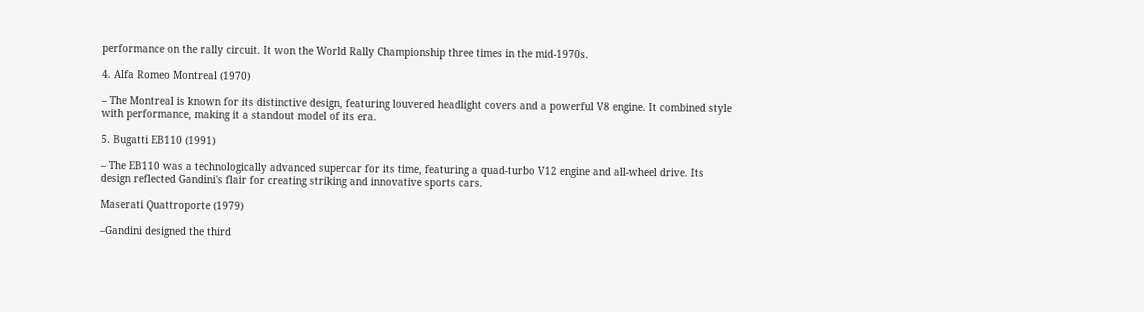performance on the rally circuit. It won the World Rally Championship three times in the mid-1970s.

4. Alfa Romeo Montreal (1970)

– The Montreal is known for its distinctive design, featuring louvered headlight covers and a powerful V8 engine. It combined style with performance, making it a standout model of its era.

5. Bugatti EB110 (1991)

– The EB110 was a technologically advanced supercar for its time, featuring a quad-turbo V12 engine and all-wheel drive. Its design reflected Gandini's flair for creating striking and innovative sports cars.

Maserati Quattroporte (1979)

–Gandini designed the third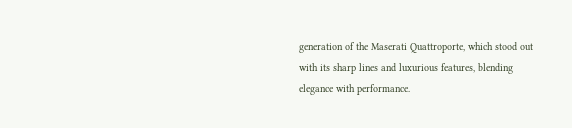generation of the Maserati Quattroporte, which stood out with its sharp lines and luxurious features, blending elegance with performance.